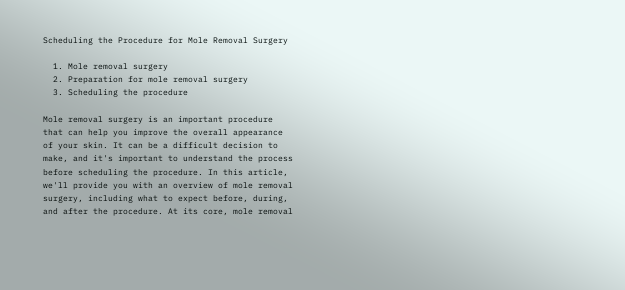Scheduling the Procedure for Mole Removal Surgery

  1. Mole removal surgery
  2. Preparation for mole removal surgery
  3. Scheduling the procedure

Mole removal surgery is an important procedure that can help you improve the overall appearance of your skin. It can be a difficult decision to make, and it's important to understand the process before scheduling the procedure. In this article, we'll provide you with an overview of mole removal surgery, including what to expect before, during, and after the procedure. At its core, mole removal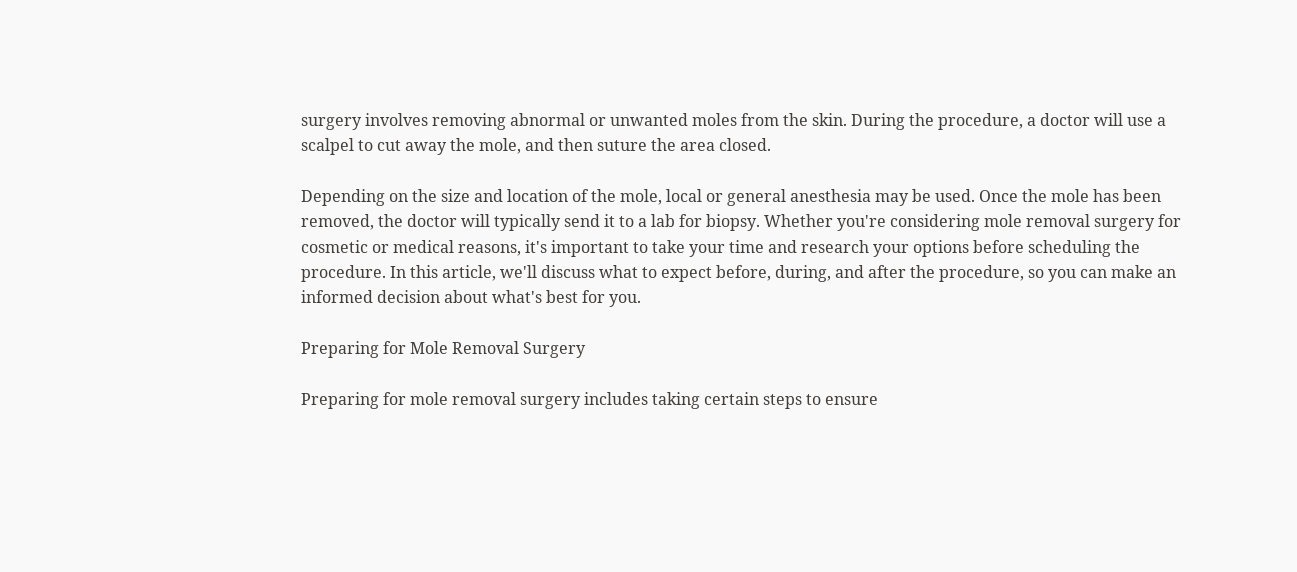surgery involves removing abnormal or unwanted moles from the skin. During the procedure, a doctor will use a scalpel to cut away the mole, and then suture the area closed.

Depending on the size and location of the mole, local or general anesthesia may be used. Once the mole has been removed, the doctor will typically send it to a lab for biopsy. Whether you're considering mole removal surgery for cosmetic or medical reasons, it's important to take your time and research your options before scheduling the procedure. In this article, we'll discuss what to expect before, during, and after the procedure, so you can make an informed decision about what's best for you.

Preparing for Mole Removal Surgery

Preparing for mole removal surgery includes taking certain steps to ensure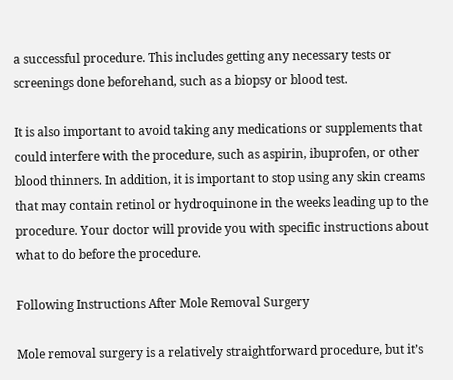a successful procedure. This includes getting any necessary tests or screenings done beforehand, such as a biopsy or blood test.

It is also important to avoid taking any medications or supplements that could interfere with the procedure, such as aspirin, ibuprofen, or other blood thinners. In addition, it is important to stop using any skin creams that may contain retinol or hydroquinone in the weeks leading up to the procedure. Your doctor will provide you with specific instructions about what to do before the procedure.

Following Instructions After Mole Removal Surgery

Mole removal surgery is a relatively straightforward procedure, but it’s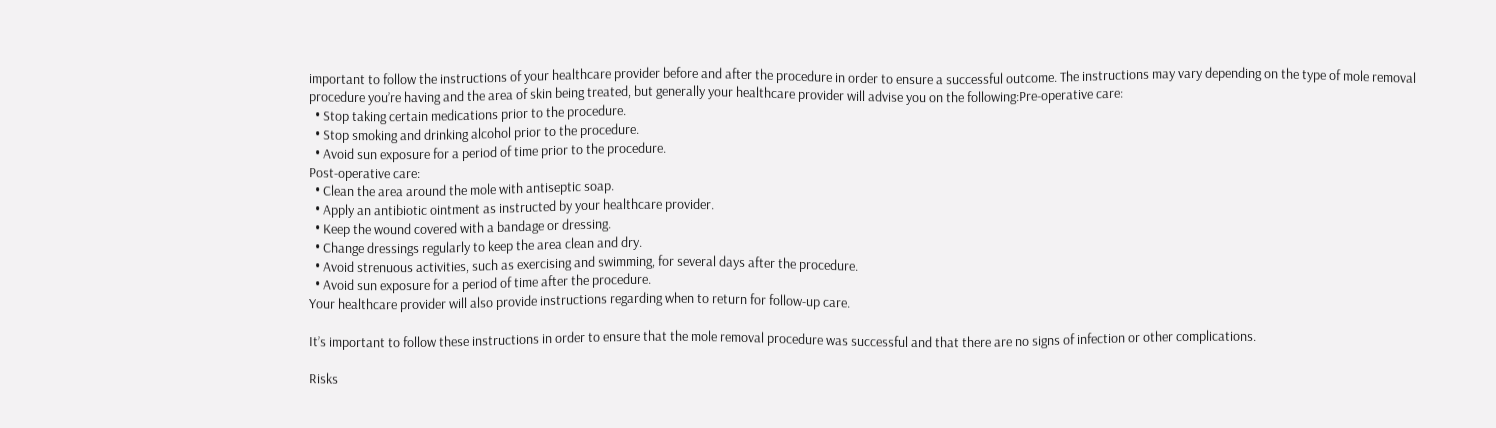important to follow the instructions of your healthcare provider before and after the procedure in order to ensure a successful outcome. The instructions may vary depending on the type of mole removal procedure you’re having and the area of skin being treated, but generally your healthcare provider will advise you on the following:Pre-operative care:
  • Stop taking certain medications prior to the procedure.
  • Stop smoking and drinking alcohol prior to the procedure.
  • Avoid sun exposure for a period of time prior to the procedure.
Post-operative care:
  • Clean the area around the mole with antiseptic soap.
  • Apply an antibiotic ointment as instructed by your healthcare provider.
  • Keep the wound covered with a bandage or dressing.
  • Change dressings regularly to keep the area clean and dry.
  • Avoid strenuous activities, such as exercising and swimming, for several days after the procedure.
  • Avoid sun exposure for a period of time after the procedure.
Your healthcare provider will also provide instructions regarding when to return for follow-up care.

It’s important to follow these instructions in order to ensure that the mole removal procedure was successful and that there are no signs of infection or other complications.

Risks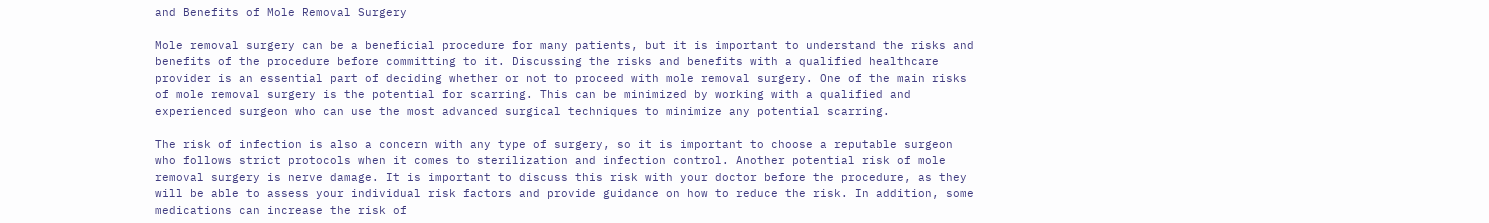and Benefits of Mole Removal Surgery

Mole removal surgery can be a beneficial procedure for many patients, but it is important to understand the risks and benefits of the procedure before committing to it. Discussing the risks and benefits with a qualified healthcare provider is an essential part of deciding whether or not to proceed with mole removal surgery. One of the main risks of mole removal surgery is the potential for scarring. This can be minimized by working with a qualified and experienced surgeon who can use the most advanced surgical techniques to minimize any potential scarring.

The risk of infection is also a concern with any type of surgery, so it is important to choose a reputable surgeon who follows strict protocols when it comes to sterilization and infection control. Another potential risk of mole removal surgery is nerve damage. It is important to discuss this risk with your doctor before the procedure, as they will be able to assess your individual risk factors and provide guidance on how to reduce the risk. In addition, some medications can increase the risk of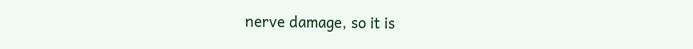nerve damage, so it is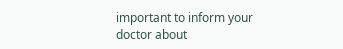important to inform your doctor about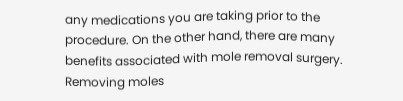any medications you are taking prior to the procedure. On the other hand, there are many benefits associated with mole removal surgery. Removing moles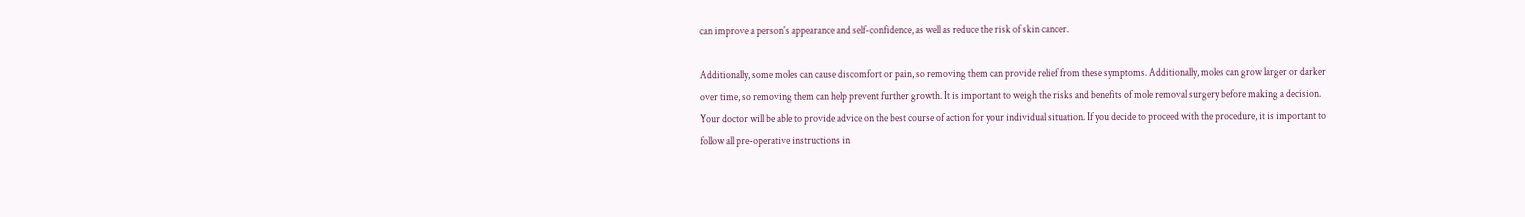can improve a person's appearance and self-confidence, as well as reduce the risk of skin cancer.

Additionally, some moles can cause discomfort or pain, so removing them can provide relief from these symptoms. Additionally, moles can grow larger or darker over time, so removing them can help prevent further growth. It is important to weigh the risks and benefits of mole removal surgery before making a decision. Your doctor will be able to provide advice on the best course of action for your individual situation. If you decide to proceed with the procedure, it is important to follow all pre-operative instructions in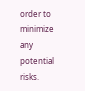order to minimize any potential risks.